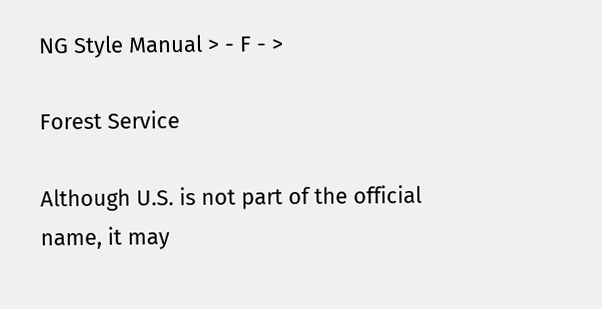NG Style Manual > - F - >

Forest Service

Although U.S. is not part of the official name, it may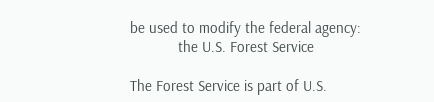be used to modify the federal agency:
            the U.S. Forest Service

The Forest Service is part of U.S.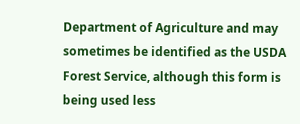Department of Agriculture and may sometimes be identified as the USDA Forest Service, although this form is being used less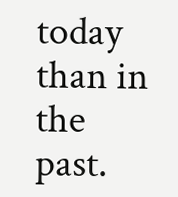today than in the past.